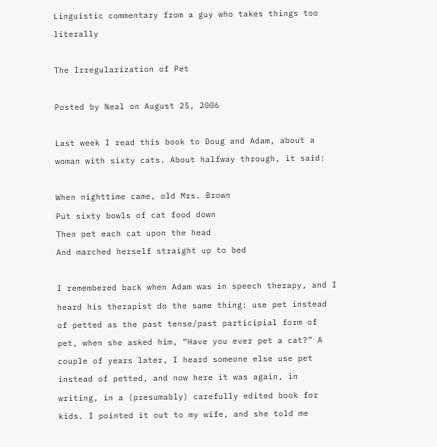Linguistic commentary from a guy who takes things too literally

The Irregularization of Pet

Posted by Neal on August 25, 2006

Last week I read this book to Doug and Adam, about a woman with sixty cats. About halfway through, it said:

When nighttime came, old Mrs. Brown
Put sixty bowls of cat food down
Then pet each cat upon the head
And marched herself straight up to bed

I remembered back when Adam was in speech therapy, and I heard his therapist do the same thing: use pet instead of petted as the past tense/past participial form of pet, when she asked him, “Have you ever pet a cat?” A couple of years later, I heard someone else use pet instead of petted, and now here it was again, in writing, in a (presumably) carefully edited book for kids. I pointed it out to my wife, and she told me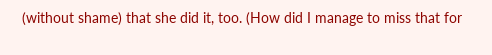(without shame) that she did it, too. (How did I manage to miss that for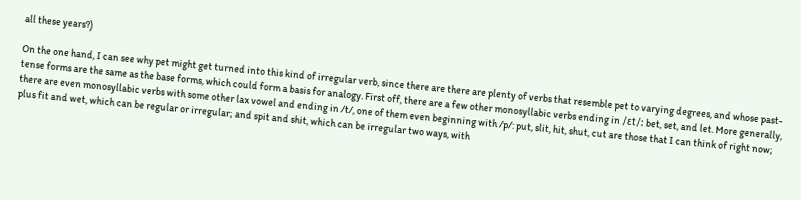all these years?)

On the one hand, I can see why pet might get turned into this kind of irregular verb, since there are there are plenty of verbs that resemble pet to varying degrees, and whose past-tense forms are the same as the base forms, which could form a basis for analogy. First off, there are a few other monosyllabic verbs ending in /εt/: bet, set, and let. More generally, there are even monosyllabic verbs with some other lax vowel and ending in /t/, one of them even beginning with /p/: put, slit, hit, shut, cut are those that I can think of right now; plus fit and wet, which can be regular or irregular; and spit and shit, which can be irregular two ways, with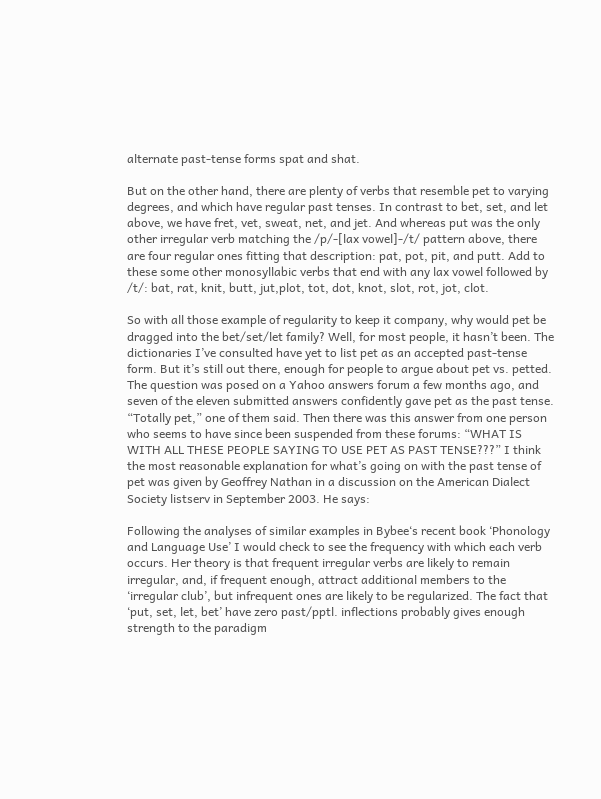alternate past-tense forms spat and shat.

But on the other hand, there are plenty of verbs that resemble pet to varying degrees, and which have regular past tenses. In contrast to bet, set, and let above, we have fret, vet, sweat, net, and jet. And whereas put was the only other irregular verb matching the /p/-[lax vowel]-/t/ pattern above, there are four regular ones fitting that description: pat, pot, pit, and putt. Add to these some other monosyllabic verbs that end with any lax vowel followed by /t/: bat, rat, knit, butt, jut,plot, tot, dot, knot, slot, rot, jot, clot.

So with all those example of regularity to keep it company, why would pet be dragged into the bet/set/let family? Well, for most people, it hasn’t been. The dictionaries I’ve consulted have yet to list pet as an accepted past-tense form. But it’s still out there, enough for people to argue about pet vs. petted. The question was posed on a Yahoo answers forum a few months ago, and seven of the eleven submitted answers confidently gave pet as the past tense. “Totally pet,” one of them said. Then there was this answer from one person who seems to have since been suspended from these forums: “WHAT IS WITH ALL THESE PEOPLE SAYING TO USE PET AS PAST TENSE???” I think the most reasonable explanation for what’s going on with the past tense of pet was given by Geoffrey Nathan in a discussion on the American Dialect Society listserv in September 2003. He says:

Following the analyses of similar examples in Bybee‘s recent book ‘Phonology and Language Use’ I would check to see the frequency with which each verb occurs. Her theory is that frequent irregular verbs are likely to remain irregular, and, if frequent enough, attract additional members to the ‘irregular club’, but infrequent ones are likely to be regularized. The fact that ‘put, set, let, bet’ have zero past/pptl. inflections probably gives enough strength to the paradigm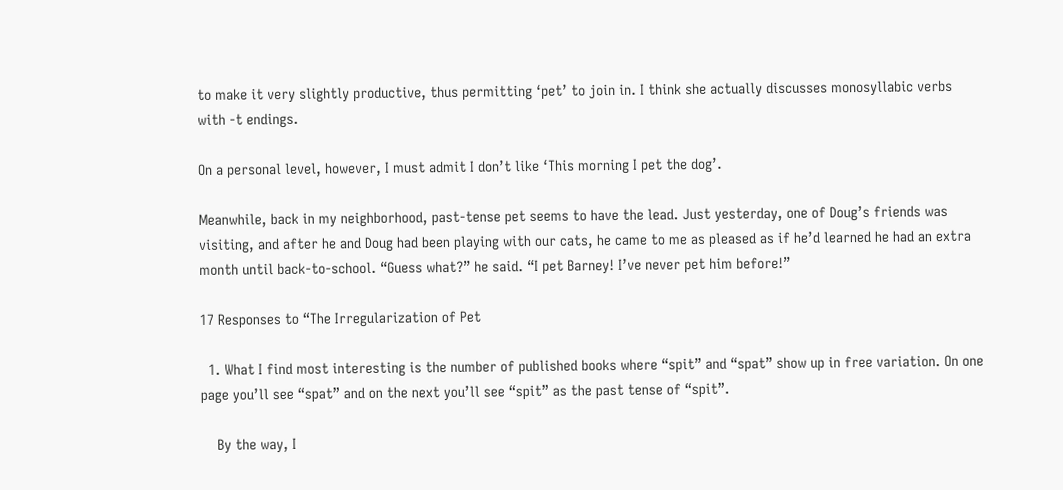to make it very slightly productive, thus permitting ‘pet’ to join in. I think she actually discusses monosyllabic verbs with -t endings.

On a personal level, however, I must admit I don’t like ‘This morning I pet the dog’.

Meanwhile, back in my neighborhood, past-tense pet seems to have the lead. Just yesterday, one of Doug’s friends was visiting, and after he and Doug had been playing with our cats, he came to me as pleased as if he’d learned he had an extra month until back-to-school. “Guess what?” he said. “I pet Barney! I’ve never pet him before!”

17 Responses to “The Irregularization of Pet

  1. What I find most interesting is the number of published books where “spit” and “spat” show up in free variation. On one page you’ll see “spat” and on the next you’ll see “spit” as the past tense of “spit”.

    By the way, I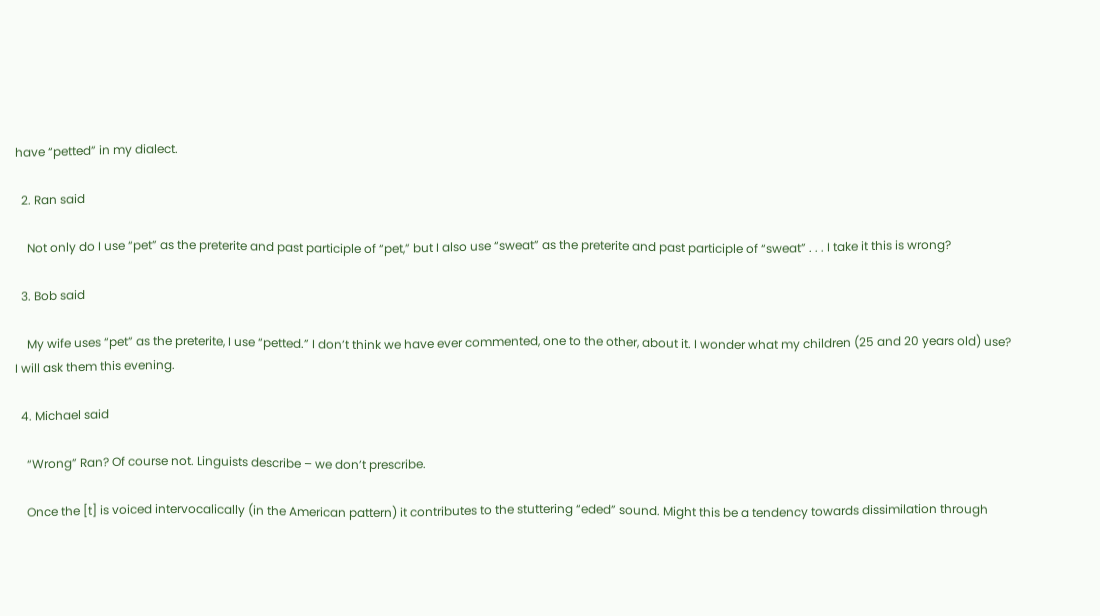have “petted” in my dialect.

  2. Ran said

    Not only do I use “pet” as the preterite and past participle of “pet,” but I also use “sweat” as the preterite and past participle of “sweat” . . . I take it this is wrong?

  3. Bob said

    My wife uses “pet” as the preterite, I use “petted.” I don’t think we have ever commented, one to the other, about it. I wonder what my children (25 and 20 years old) use? I will ask them this evening.

  4. Michael said

    “Wrong” Ran? Of course not. Linguists describe – we don’t prescribe.

    Once the [t] is voiced intervocalically (in the American pattern) it contributes to the stuttering “eded” sound. Might this be a tendency towards dissimilation through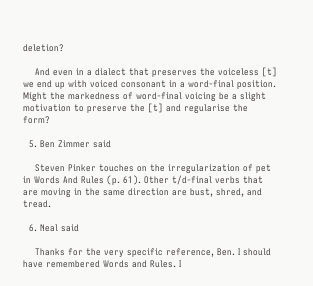deletion?

    And even in a dialect that preserves the voiceless [t] we end up with voiced consonant in a word-final position. Might the markedness of word-final voicing be a slight motivation to preserve the [t] and regularise the form?

  5. Ben Zimmer said

    Steven Pinker touches on the irregularization of pet in Words And Rules (p. 61). Other t/d-final verbs that are moving in the same direction are bust, shred, and tread.

  6. Neal said

    Thanks for the very specific reference, Ben. I should have remembered Words and Rules. I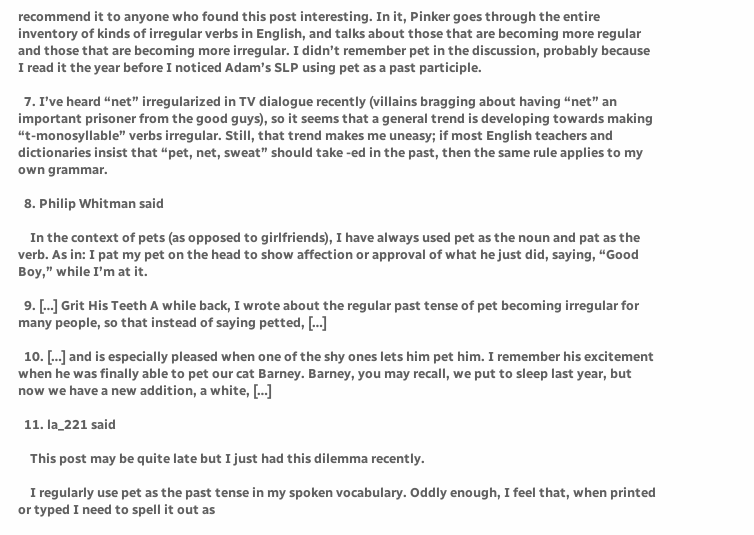recommend it to anyone who found this post interesting. In it, Pinker goes through the entire inventory of kinds of irregular verbs in English, and talks about those that are becoming more regular and those that are becoming more irregular. I didn’t remember pet in the discussion, probably because I read it the year before I noticed Adam’s SLP using pet as a past participle.

  7. I’ve heard “net” irregularized in TV dialogue recently (villains bragging about having “net” an important prisoner from the good guys), so it seems that a general trend is developing towards making “t-monosyllable” verbs irregular. Still, that trend makes me uneasy; if most English teachers and dictionaries insist that “pet, net, sweat” should take -ed in the past, then the same rule applies to my own grammar.

  8. Philip Whitman said

    In the context of pets (as opposed to girlfriends), I have always used pet as the noun and pat as the verb. As in: I pat my pet on the head to show affection or approval of what he just did, saying, “Good Boy,” while I’m at it.

  9. […] Grit His Teeth A while back, I wrote about the regular past tense of pet becoming irregular for many people, so that instead of saying petted, […]

  10. […] and is especially pleased when one of the shy ones lets him pet him. I remember his excitement when he was finally able to pet our cat Barney. Barney, you may recall, we put to sleep last year, but now we have a new addition, a white, […]

  11. la_221 said

    This post may be quite late but I just had this dilemma recently.

    I regularly use pet as the past tense in my spoken vocabulary. Oddly enough, I feel that, when printed or typed I need to spell it out as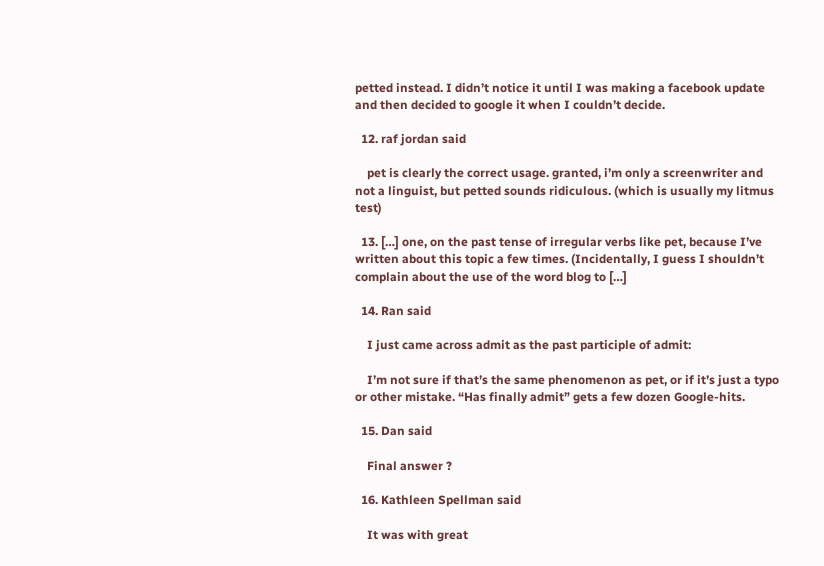petted instead. I didn’t notice it until I was making a facebook update and then decided to google it when I couldn’t decide.

  12. raf jordan said

    pet is clearly the correct usage. granted, i’m only a screenwriter and not a linguist, but petted sounds ridiculous. (which is usually my litmus test)

  13. […] one, on the past tense of irregular verbs like pet, because I’ve written about this topic a few times. (Incidentally, I guess I shouldn’t complain about the use of the word blog to […]

  14. Ran said

    I just came across admit as the past participle of admit:

    I’m not sure if that’s the same phenomenon as pet, or if it’s just a typo or other mistake. “Has finally admit” gets a few dozen Google-hits.

  15. Dan said

    Final answer ?

  16. Kathleen Spellman said

    It was with great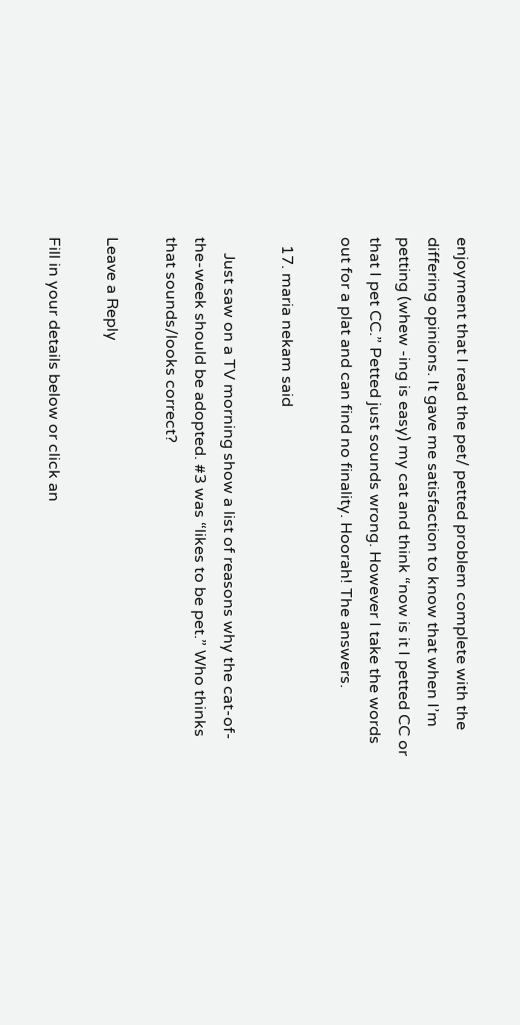enjoyment that I read the pet/ petted problem complete with the differing opinions. It gave me satisfaction to know that when I’m petting (whew -ing is easy) my cat and think “now is it I petted CC or that I pet CC.” Petted just sounds wrong. However I take the words out for a plat and can find no finality. Hoorah! The answers.

  17. maria nekam said

    Just saw on a TV morning show a list of reasons why the cat-of-the-week should be adopted. #3 was “likes to be pet.” Who thinks that sounds/looks correct?

Leave a Reply

Fill in your details below or click an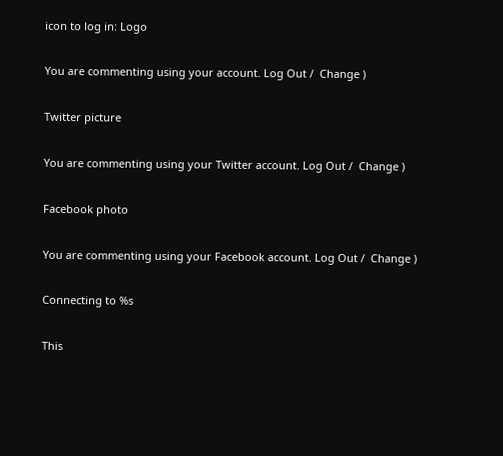icon to log in: Logo

You are commenting using your account. Log Out /  Change )

Twitter picture

You are commenting using your Twitter account. Log Out /  Change )

Facebook photo

You are commenting using your Facebook account. Log Out /  Change )

Connecting to %s

This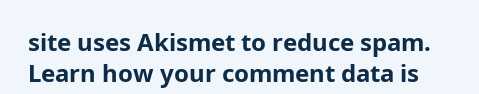site uses Akismet to reduce spam. Learn how your comment data is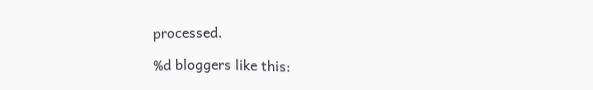processed.

%d bloggers like this: